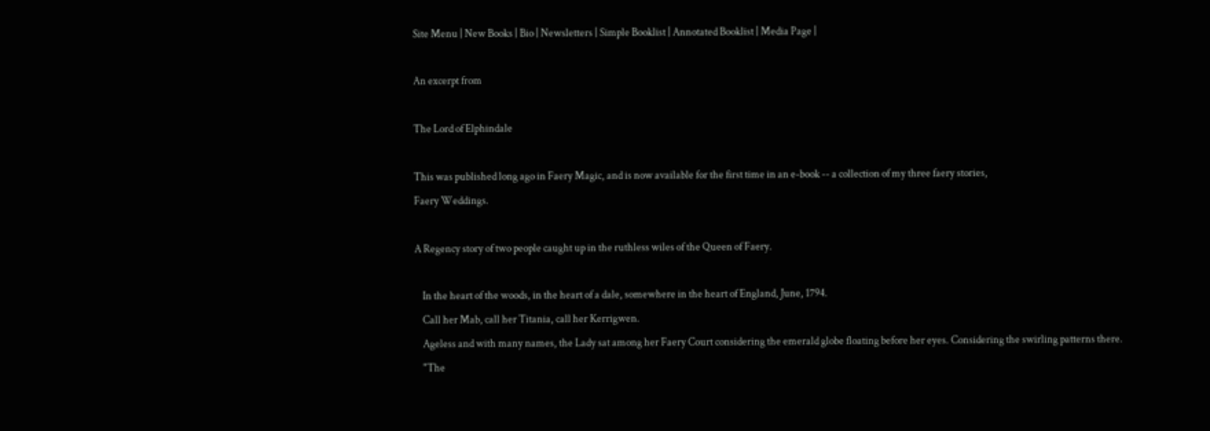Site Menu | New Books | Bio | Newsletters | Simple Booklist | Annotated Booklist | Media Page |

An excerpt from

The Lord of Elphindale

This was published long ago in Faery Magic, and is now available for the first time in an e-book -- a collection of my three faery stories,
Faery Weddings.

A Regency story of two people caught up in the ruthless wiles of the Queen of Faery.

    In the heart of the woods, in the heart of a dale, somewhere in the heart of England, June, 1794.
    Call her Mab, call her Titania, call her Kerrigwen.
    Ageless and with many names, the Lady sat among her Faery Court considering the emerald globe floating before her eyes. Considering the swirling patterns there.
    "The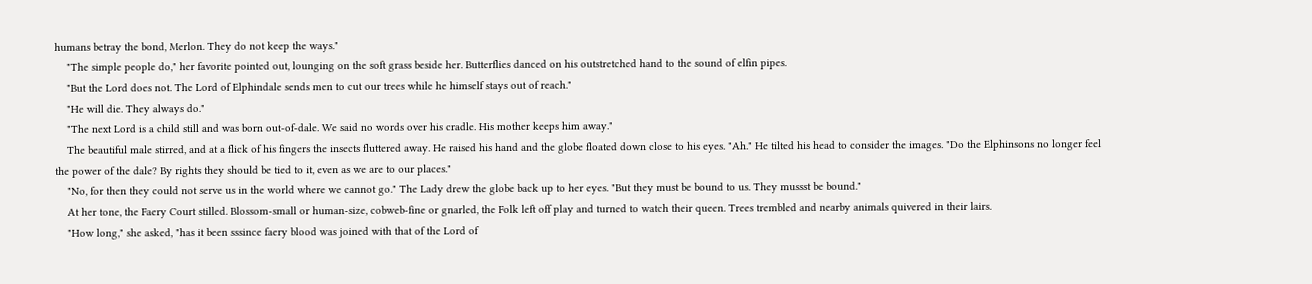humans betray the bond, Merlon. They do not keep the ways."
    "The simple people do," her favorite pointed out, lounging on the soft grass beside her. Butterflies danced on his outstretched hand to the sound of elfin pipes.
    "But the Lord does not. The Lord of Elphindale sends men to cut our trees while he himself stays out of reach."
    "He will die. They always do."
    "The next Lord is a child still and was born out-of-dale. We said no words over his cradle. His mother keeps him away."
    The beautiful male stirred, and at a flick of his fingers the insects fluttered away. He raised his hand and the globe floated down close to his eyes. "Ah." He tilted his head to consider the images. "Do the Elphinsons no longer feel the power of the dale? By rights they should be tied to it, even as we are to our places."
    "No, for then they could not serve us in the world where we cannot go." The Lady drew the globe back up to her eyes. "But they must be bound to us. They mussst be bound."
    At her tone, the Faery Court stilled. Blossom-small or human-size, cobweb-fine or gnarled, the Folk left off play and turned to watch their queen. Trees trembled and nearby animals quivered in their lairs.
    "How long," she asked, "has it been sssince faery blood was joined with that of the Lord of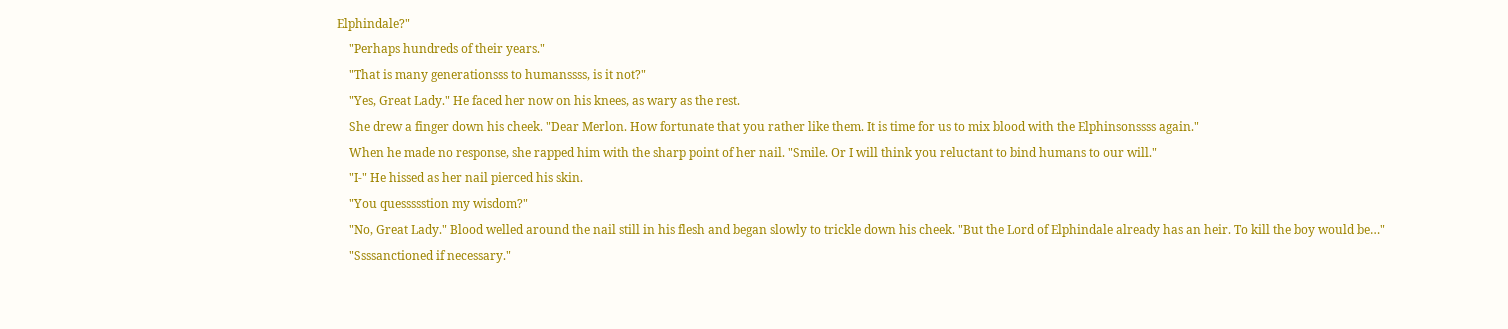Elphindale?"
    "Perhaps hundreds of their years."
    "That is many generationsss to humanssss, is it not?"
    "Yes, Great Lady." He faced her now on his knees, as wary as the rest.
    She drew a finger down his cheek. "Dear Merlon. How fortunate that you rather like them. It is time for us to mix blood with the Elphinsonssss again."
    When he made no response, she rapped him with the sharp point of her nail. "Smile. Or I will think you reluctant to bind humans to our will."
    "I-" He hissed as her nail pierced his skin.
    "You quessssstion my wisdom?"
    "No, Great Lady." Blood welled around the nail still in his flesh and began slowly to trickle down his cheek. "But the Lord of Elphindale already has an heir. To kill the boy would be…"
    "Ssssanctioned if necessary."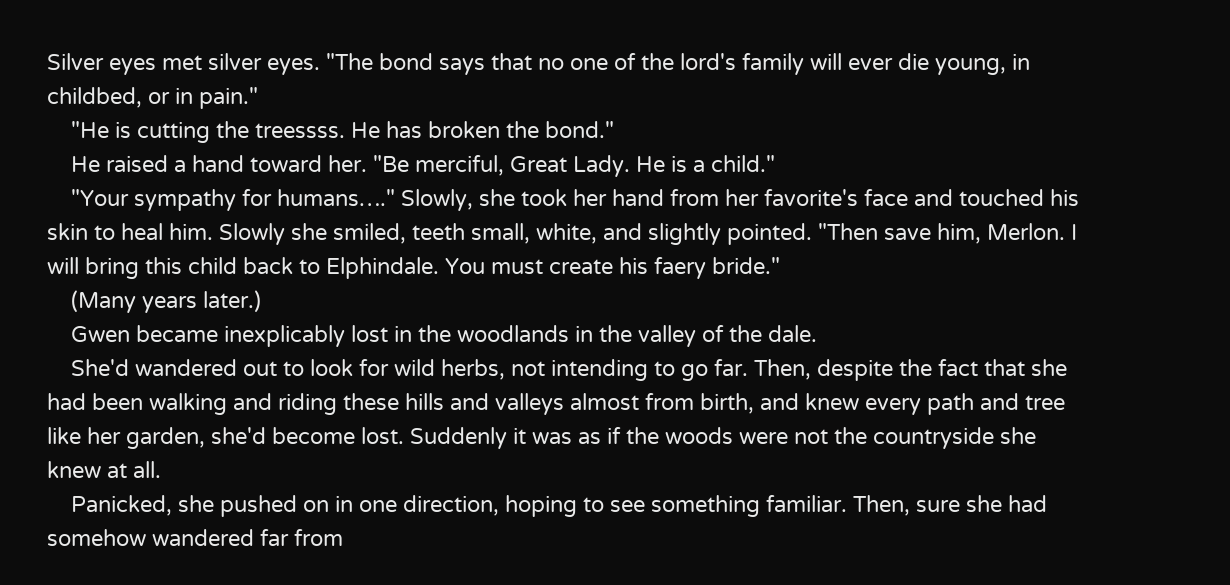Silver eyes met silver eyes. "The bond says that no one of the lord's family will ever die young, in childbed, or in pain."
    "He is cutting the treessss. He has broken the bond."
    He raised a hand toward her. "Be merciful, Great Lady. He is a child."
    "Your sympathy for humans…." Slowly, she took her hand from her favorite's face and touched his skin to heal him. Slowly she smiled, teeth small, white, and slightly pointed. "Then save him, Merlon. I will bring this child back to Elphindale. You must create his faery bride."
    (Many years later.)
    Gwen became inexplicably lost in the woodlands in the valley of the dale.
    She'd wandered out to look for wild herbs, not intending to go far. Then, despite the fact that she had been walking and riding these hills and valleys almost from birth, and knew every path and tree like her garden, she'd become lost. Suddenly it was as if the woods were not the countryside she knew at all.
    Panicked, she pushed on in one direction, hoping to see something familiar. Then, sure she had somehow wandered far from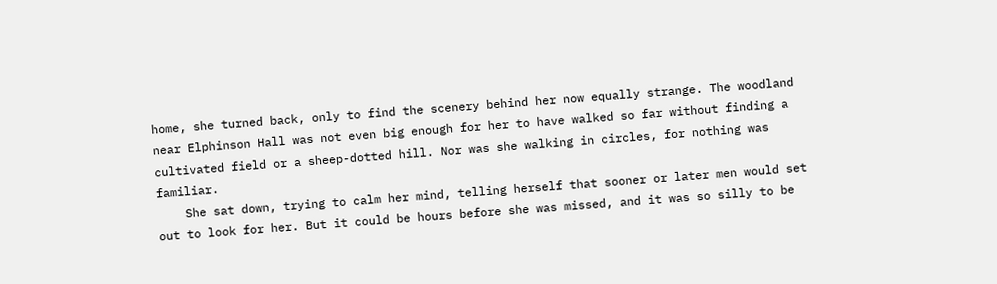home, she turned back, only to find the scenery behind her now equally strange. The woodland near Elphinson Hall was not even big enough for her to have walked so far without finding a cultivated field or a sheep-dotted hill. Nor was she walking in circles, for nothing was familiar.
    She sat down, trying to calm her mind, telling herself that sooner or later men would set out to look for her. But it could be hours before she was missed, and it was so silly to be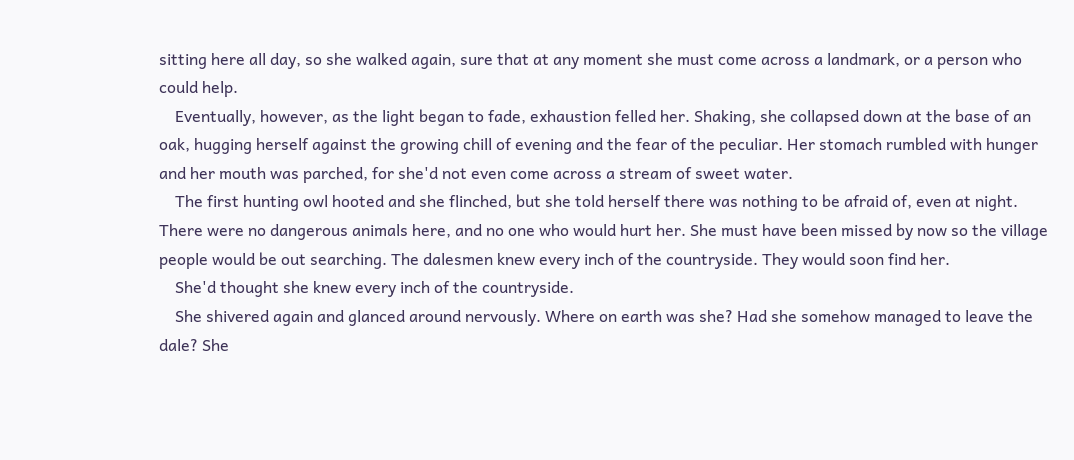sitting here all day, so she walked again, sure that at any moment she must come across a landmark, or a person who could help.
    Eventually, however, as the light began to fade, exhaustion felled her. Shaking, she collapsed down at the base of an oak, hugging herself against the growing chill of evening and the fear of the peculiar. Her stomach rumbled with hunger and her mouth was parched, for she'd not even come across a stream of sweet water.
    The first hunting owl hooted and she flinched, but she told herself there was nothing to be afraid of, even at night. There were no dangerous animals here, and no one who would hurt her. She must have been missed by now so the village people would be out searching. The dalesmen knew every inch of the countryside. They would soon find her.
    She'd thought she knew every inch of the countryside.
    She shivered again and glanced around nervously. Where on earth was she? Had she somehow managed to leave the dale? She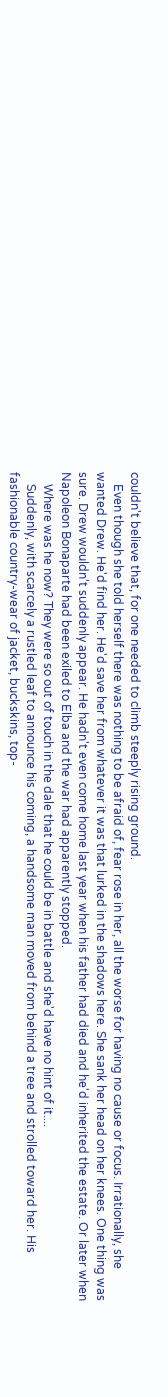couldn't believe that, for one needed to climb steeply rising ground.
    Even though she told herself there was nothing to be afraid of, fear rose in her, all the worse for having no cause or focus. Irrationally, she wanted Drew. He'd find her. He'd save her from whatever it was that lurked in the shadows here. She sank her head on her knees. One thing was sure. Drew wouldn't suddenly appear. He hadn't even come home last year when his father had died and he'd inherited the estate. Or later when Napoleon Bonaparte had been exiled to Elba and the war had apparently stopped.
    Where was he now? They were so out of touch in the dale that he could be in battle and she'd have no hint of it....
    Suddenly, with scarcely a rustled leaf to announce his coming, a handsome man moved from behind a tree and strolled toward her. His fashionable country-wear of jacket, buckskins, top-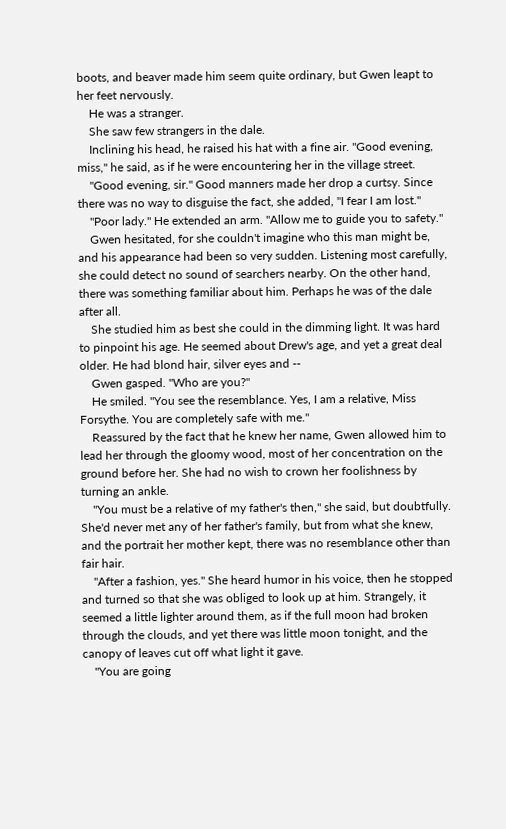boots, and beaver made him seem quite ordinary, but Gwen leapt to her feet nervously.
    He was a stranger.
    She saw few strangers in the dale.
    Inclining his head, he raised his hat with a fine air. "Good evening, miss," he said, as if he were encountering her in the village street.
    "Good evening, sir." Good manners made her drop a curtsy. Since there was no way to disguise the fact, she added, "I fear I am lost."
    "Poor lady." He extended an arm. "Allow me to guide you to safety."
    Gwen hesitated, for she couldn't imagine who this man might be, and his appearance had been so very sudden. Listening most carefully, she could detect no sound of searchers nearby. On the other hand, there was something familiar about him. Perhaps he was of the dale after all.
    She studied him as best she could in the dimming light. It was hard to pinpoint his age. He seemed about Drew's age, and yet a great deal older. He had blond hair, silver eyes and --
    Gwen gasped. "Who are you?"
    He smiled. "You see the resemblance. Yes, I am a relative, Miss Forsythe. You are completely safe with me."
    Reassured by the fact that he knew her name, Gwen allowed him to lead her through the gloomy wood, most of her concentration on the ground before her. She had no wish to crown her foolishness by turning an ankle.
    "You must be a relative of my father's then," she said, but doubtfully. She'd never met any of her father's family, but from what she knew, and the portrait her mother kept, there was no resemblance other than fair hair.
    "After a fashion, yes." She heard humor in his voice, then he stopped and turned so that she was obliged to look up at him. Strangely, it seemed a little lighter around them, as if the full moon had broken through the clouds, and yet there was little moon tonight, and the canopy of leaves cut off what light it gave.
    "You are going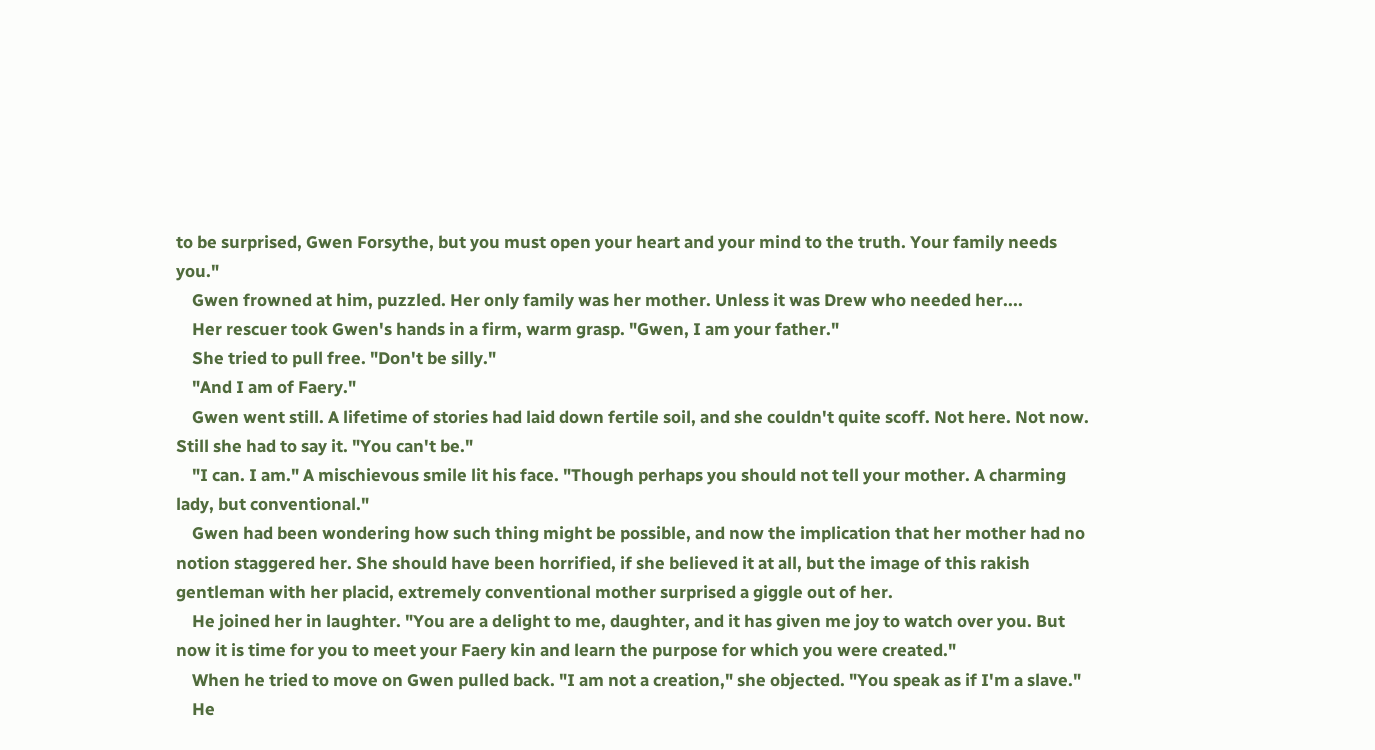to be surprised, Gwen Forsythe, but you must open your heart and your mind to the truth. Your family needs you."
    Gwen frowned at him, puzzled. Her only family was her mother. Unless it was Drew who needed her....
    Her rescuer took Gwen's hands in a firm, warm grasp. "Gwen, I am your father."
    She tried to pull free. "Don't be silly."
    "And I am of Faery."
    Gwen went still. A lifetime of stories had laid down fertile soil, and she couldn't quite scoff. Not here. Not now. Still she had to say it. "You can't be."
    "I can. I am." A mischievous smile lit his face. "Though perhaps you should not tell your mother. A charming lady, but conventional."
    Gwen had been wondering how such thing might be possible, and now the implication that her mother had no notion staggered her. She should have been horrified, if she believed it at all, but the image of this rakish gentleman with her placid, extremely conventional mother surprised a giggle out of her.
    He joined her in laughter. "You are a delight to me, daughter, and it has given me joy to watch over you. But now it is time for you to meet your Faery kin and learn the purpose for which you were created."
    When he tried to move on Gwen pulled back. "I am not a creation," she objected. "You speak as if I'm a slave."
    He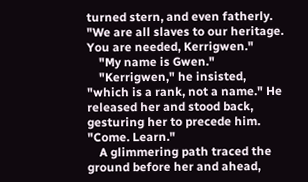turned stern, and even fatherly. "We are all slaves to our heritage. You are needed, Kerrigwen."
    "My name is Gwen."
    "Kerrigwen," he insisted, "which is a rank, not a name." He released her and stood back, gesturing her to precede him. "Come. Learn."
    A glimmering path traced the ground before her and ahead,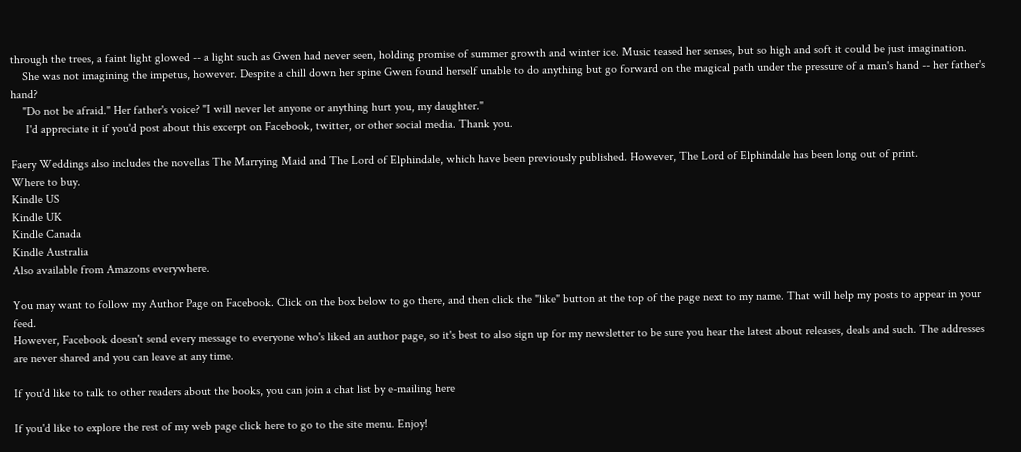through the trees, a faint light glowed -- a light such as Gwen had never seen, holding promise of summer growth and winter ice. Music teased her senses, but so high and soft it could be just imagination.
    She was not imagining the impetus, however. Despite a chill down her spine Gwen found herself unable to do anything but go forward on the magical path under the pressure of a man's hand -- her father's hand?
    "Do not be afraid." Her father's voice? "I will never let anyone or anything hurt you, my daughter."
     I'd appreciate it if you'd post about this excerpt on Facebook, twitter, or other social media. Thank you.

Faery Weddings also includes the novellas The Marrying Maid and The Lord of Elphindale, which have been previously published. However, The Lord of Elphindale has been long out of print.
Where to buy.
Kindle US
Kindle UK
Kindle Canada
Kindle Australia
Also available from Amazons everywhere.

You may want to follow my Author Page on Facebook. Click on the box below to go there, and then click the "like" button at the top of the page next to my name. That will help my posts to appear in your feed.
However, Facebook doesn't send every message to everyone who's liked an author page, so it's best to also sign up for my newsletter to be sure you hear the latest about releases, deals and such. The addresses are never shared and you can leave at any time.

If you'd like to talk to other readers about the books, you can join a chat list by e-mailing here

If you'd like to explore the rest of my web page click here to go to the site menu. Enjoy!